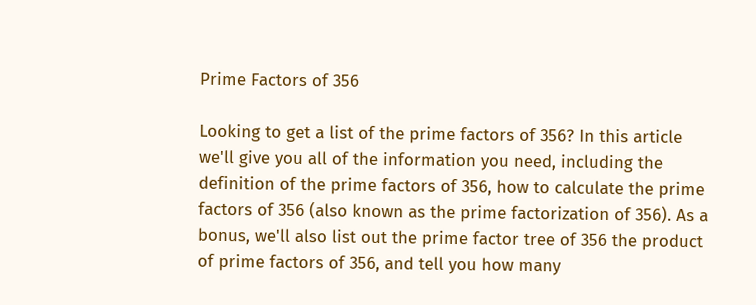Prime Factors of 356

Looking to get a list of the prime factors of 356? In this article we'll give you all of the information you need, including the definition of the prime factors of 356, how to calculate the prime factors of 356 (also known as the prime factorization of 356). As a bonus, we'll also list out the prime factor tree of 356 the product of prime factors of 356, and tell you how many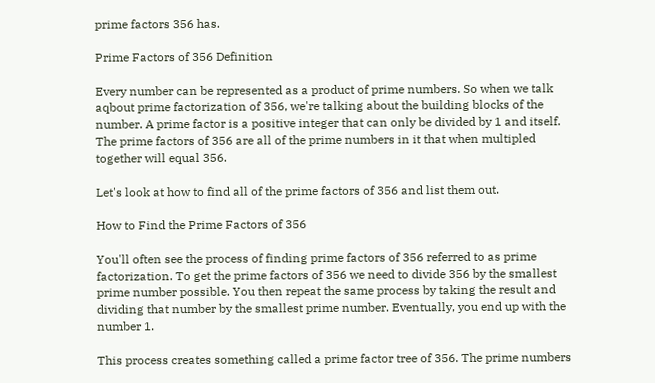prime factors 356 has.

Prime Factors of 356 Definition

Every number can be represented as a product of prime numbers. So when we talk aqbout prime factorization of 356, we're talking about the building blocks of the number. A prime factor is a positive integer that can only be divided by 1 and itself. The prime factors of 356 are all of the prime numbers in it that when multipled together will equal 356.

Let's look at how to find all of the prime factors of 356 and list them out.

How to Find the Prime Factors of 356

You'll often see the process of finding prime factors of 356 referred to as prime factorization. To get the prime factors of 356 we need to divide 356 by the smallest prime number possible. You then repeat the same process by taking the result and dividing that number by the smallest prime number. Eventually, you end up with the number 1.

This process creates something called a prime factor tree of 356. The prime numbers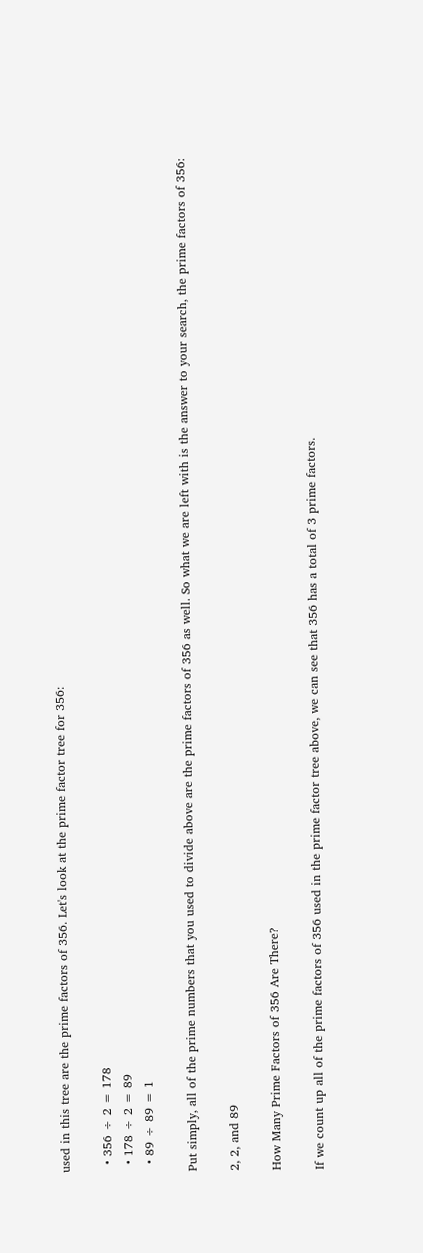used in this tree are the prime factors of 356. Let's look at the prime factor tree for 356:

  • 356 ÷ 2 = 178
  • 178 ÷ 2 = 89
  • 89 ÷ 89 = 1

Put simply, all of the prime numbers that you used to divide above are the prime factors of 356 as well. So what we are left with is the answer to your search, the prime factors of 356:

2, 2, and 89

How Many Prime Factors of 356 Are There?

If we count up all of the prime factors of 356 used in the prime factor tree above, we can see that 356 has a total of 3 prime factors.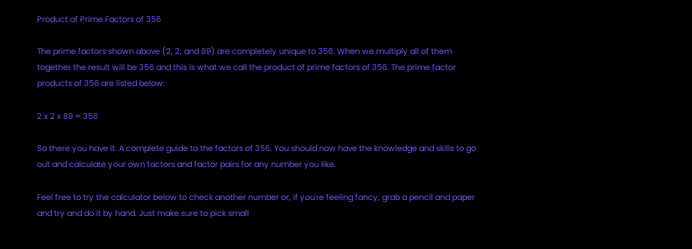Product of Prime Factors of 356

The prime factors shown above (2, 2, and 89) are completely unique to 356. When we multiply all of them together the result will be 356 and this is what we call the product of prime factors of 356. The prime factor products of 356 are listed below:

2 x 2 x 89 = 356

So there you have it. A complete guide to the factors of 356. You should now have the knowledge and skills to go out and calculate your own factors and factor pairs for any number you like.

Feel free to try the calculator below to check another number or, if you're feeling fancy, grab a pencil and paper and try and do it by hand. Just make sure to pick small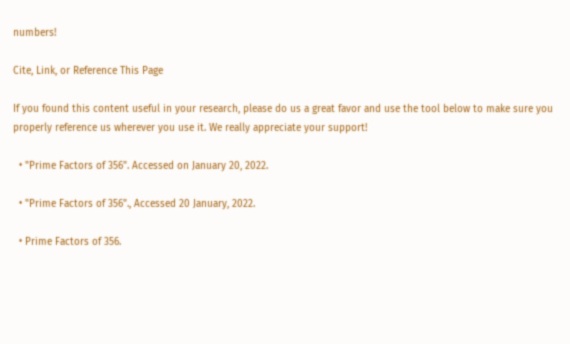numbers!

Cite, Link, or Reference This Page

If you found this content useful in your research, please do us a great favor and use the tool below to make sure you properly reference us wherever you use it. We really appreciate your support!

  • "Prime Factors of 356". Accessed on January 20, 2022.

  • "Prime Factors of 356"., Accessed 20 January, 2022.

  • Prime Factors of 356.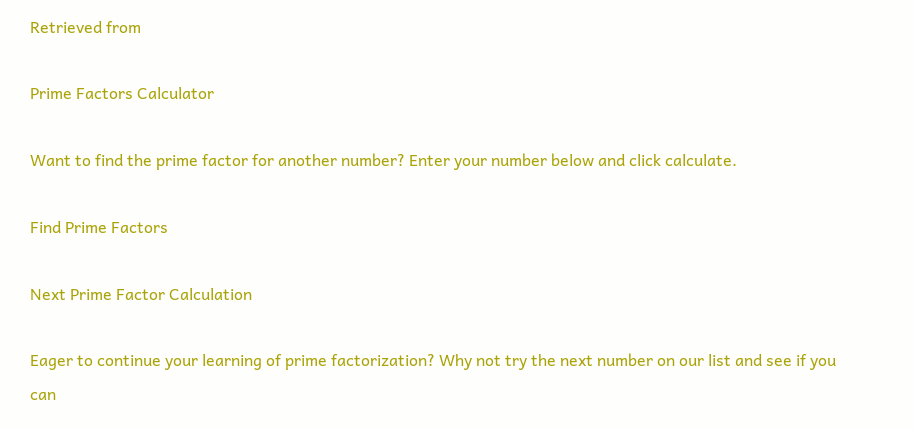Retrieved from

Prime Factors Calculator

Want to find the prime factor for another number? Enter your number below and click calculate.

Find Prime Factors

Next Prime Factor Calculation

Eager to continue your learning of prime factorization? Why not try the next number on our list and see if you can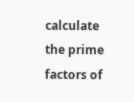calculate the prime factors of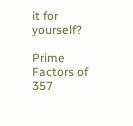it for yourself?

Prime Factors of 357